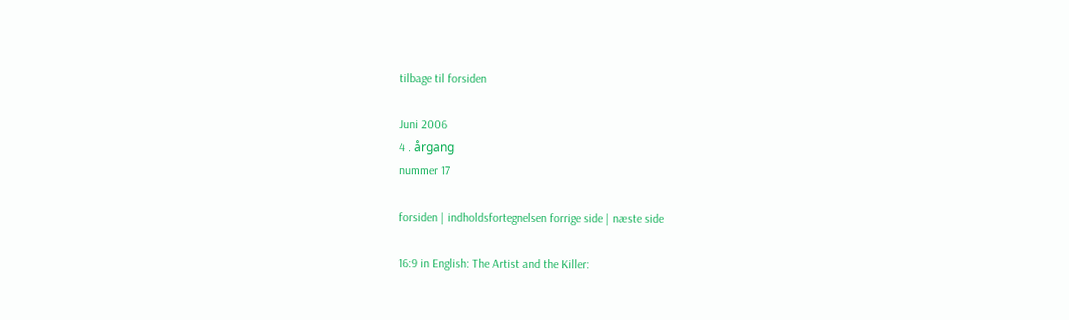tilbage til forsiden

Juni 2006
4 . årgang
nummer 17

forsiden | indholdsfortegnelsen forrige side | næste side

16:9 in English: The Artist and the Killer: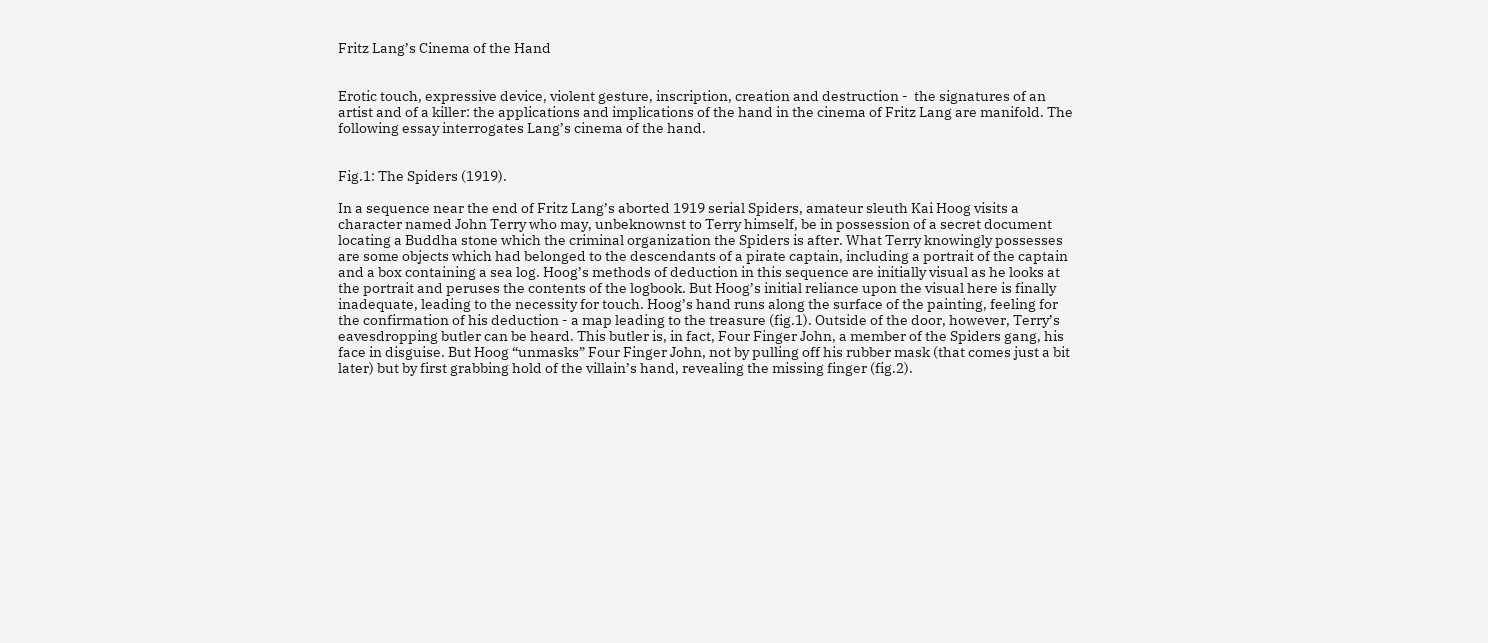Fritz Lang’s Cinema of the Hand


Erotic touch, expressive device, violent gesture, inscription, creation and destruction -  the signatures of an artist and of a killer: the applications and implications of the hand in the cinema of Fritz Lang are manifold. The following essay interrogates Lang’s cinema of the hand.


Fig.1: The Spiders (1919).

In a sequence near the end of Fritz Lang’s aborted 1919 serial Spiders, amateur sleuth Kai Hoog visits a character named John Terry who may, unbeknownst to Terry himself, be in possession of a secret document locating a Buddha stone which the criminal organization the Spiders is after. What Terry knowingly possesses are some objects which had belonged to the descendants of a pirate captain, including a portrait of the captain and a box containing a sea log. Hoog’s methods of deduction in this sequence are initially visual as he looks at the portrait and peruses the contents of the logbook. But Hoog’s initial reliance upon the visual here is finally inadequate, leading to the necessity for touch. Hoog’s hand runs along the surface of the painting, feeling for the confirmation of his deduction - a map leading to the treasure (fig.1). Outside of the door, however, Terry’s eavesdropping butler can be heard. This butler is, in fact, Four Finger John, a member of the Spiders gang, his face in disguise. But Hoog “unmasks” Four Finger John, not by pulling off his rubber mask (that comes just a bit later) but by first grabbing hold of the villain’s hand, revealing the missing finger (fig.2).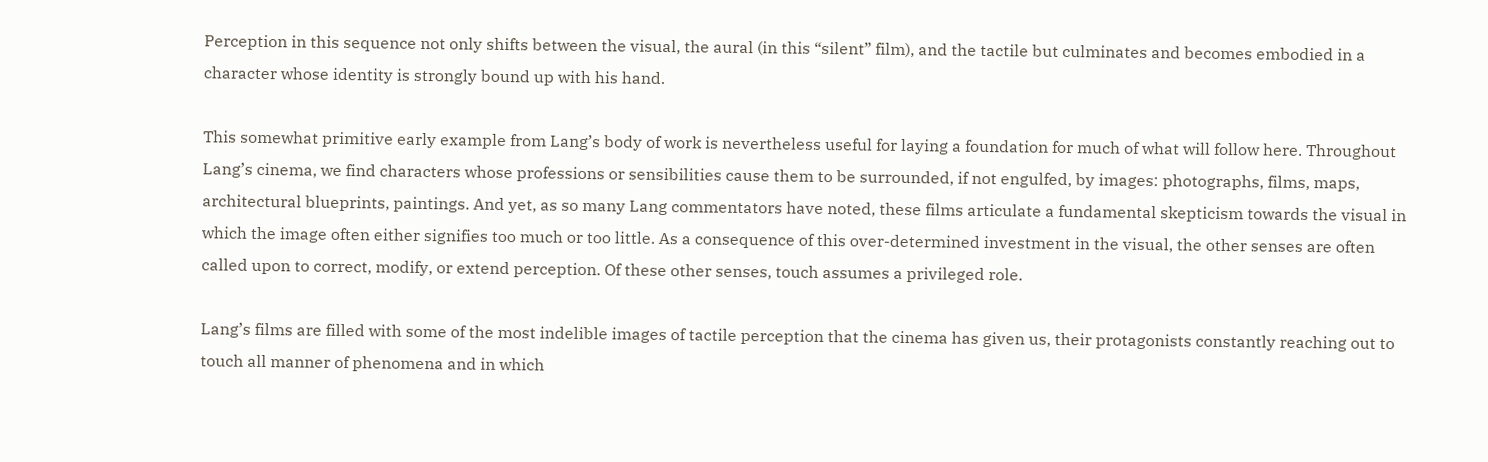Perception in this sequence not only shifts between the visual, the aural (in this “silent” film), and the tactile but culminates and becomes embodied in a character whose identity is strongly bound up with his hand.

This somewhat primitive early example from Lang’s body of work is nevertheless useful for laying a foundation for much of what will follow here. Throughout Lang’s cinema, we find characters whose professions or sensibilities cause them to be surrounded, if not engulfed, by images: photographs, films, maps, architectural blueprints, paintings. And yet, as so many Lang commentators have noted, these films articulate a fundamental skepticism towards the visual in which the image often either signifies too much or too little. As a consequence of this over-determined investment in the visual, the other senses are often called upon to correct, modify, or extend perception. Of these other senses, touch assumes a privileged role.

Lang’s films are filled with some of the most indelible images of tactile perception that the cinema has given us, their protagonists constantly reaching out to touch all manner of phenomena and in which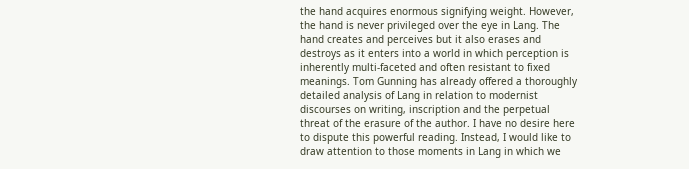the hand acquires enormous signifying weight. However, the hand is never privileged over the eye in Lang. The hand creates and perceives but it also erases and destroys as it enters into a world in which perception is inherently multi-faceted and often resistant to fixed meanings. Tom Gunning has already offered a thoroughly detailed analysis of Lang in relation to modernist discourses on writing, inscription and the perpetual threat of the erasure of the author. I have no desire here to dispute this powerful reading. Instead, I would like to draw attention to those moments in Lang in which we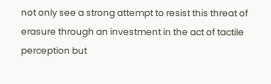not only see a strong attempt to resist this threat of erasure through an investment in the act of tactile perception but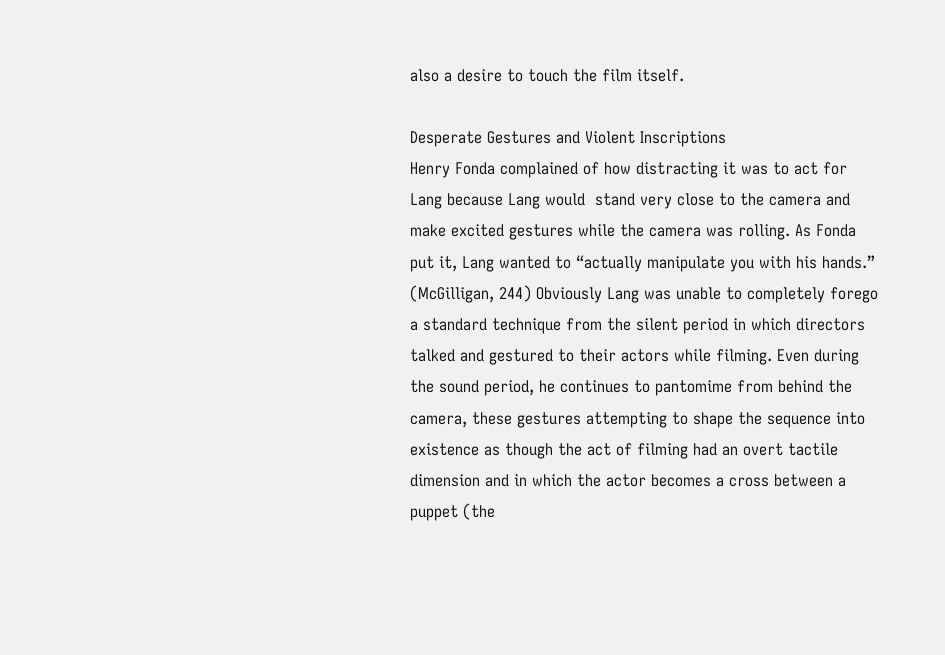also a desire to touch the film itself.

Desperate Gestures and Violent Inscriptions
Henry Fonda complained of how distracting it was to act for Lang because Lang would  stand very close to the camera and make excited gestures while the camera was rolling. As Fonda put it, Lang wanted to “actually manipulate you with his hands.” (McGilligan, 244) Obviously Lang was unable to completely forego a standard technique from the silent period in which directors talked and gestured to their actors while filming. Even during the sound period, he continues to pantomime from behind the camera, these gestures attempting to shape the sequence into existence as though the act of filming had an overt tactile dimension and in which the actor becomes a cross between a puppet (the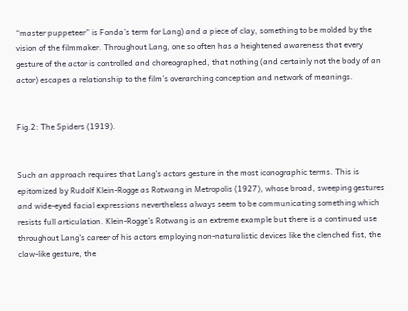“master puppeteer” is Fonda’s term for Lang) and a piece of clay, something to be molded by the vision of the filmmaker. Throughout Lang, one so often has a heightened awareness that every gesture of the actor is controlled and choreographed, that nothing (and certainly not the body of an actor) escapes a relationship to the film’s overarching conception and network of meanings.


Fig.2: The Spiders (1919).


Such an approach requires that Lang’s actors gesture in the most iconographic terms. This is epitomized by Rudolf Klein-Rogge as Rotwang in Metropolis (1927), whose broad, sweeping gestures and wide-eyed facial expressions nevertheless always seem to be communicating something which resists full articulation. Klein-Rogge’s Rotwang is an extreme example but there is a continued use throughout Lang’s career of his actors employing non-naturalistic devices like the clenched fist, the claw-like gesture, the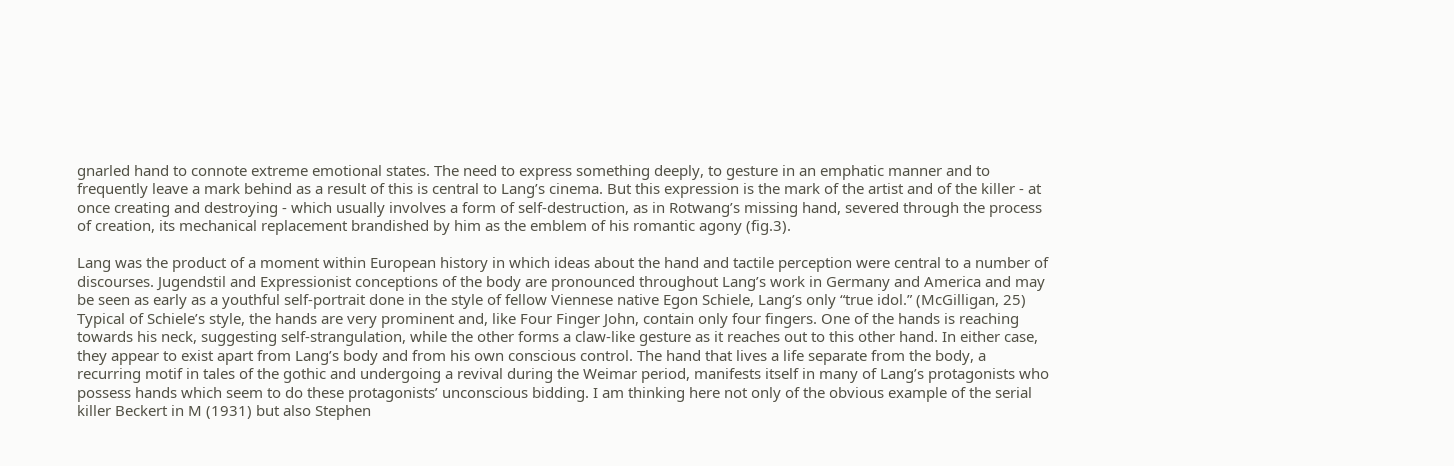gnarled hand to connote extreme emotional states. The need to express something deeply, to gesture in an emphatic manner and to frequently leave a mark behind as a result of this is central to Lang’s cinema. But this expression is the mark of the artist and of the killer - at once creating and destroying - which usually involves a form of self-destruction, as in Rotwang’s missing hand, severed through the process of creation, its mechanical replacement brandished by him as the emblem of his romantic agony (fig.3).

Lang was the product of a moment within European history in which ideas about the hand and tactile perception were central to a number of discourses. Jugendstil and Expressionist conceptions of the body are pronounced throughout Lang’s work in Germany and America and may be seen as early as a youthful self-portrait done in the style of fellow Viennese native Egon Schiele, Lang’s only “true idol.” (McGilligan, 25) Typical of Schiele’s style, the hands are very prominent and, like Four Finger John, contain only four fingers. One of the hands is reaching towards his neck, suggesting self-strangulation, while the other forms a claw-like gesture as it reaches out to this other hand. In either case, they appear to exist apart from Lang’s body and from his own conscious control. The hand that lives a life separate from the body, a recurring motif in tales of the gothic and undergoing a revival during the Weimar period, manifests itself in many of Lang’s protagonists who possess hands which seem to do these protagonists’ unconscious bidding. I am thinking here not only of the obvious example of the serial killer Beckert in M (1931) but also Stephen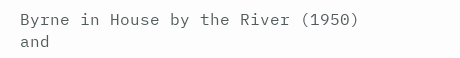Byrne in House by the River (1950) and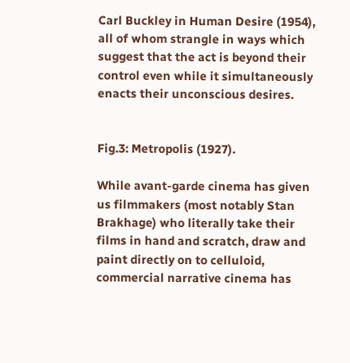Carl Buckley in Human Desire (1954), all of whom strangle in ways which suggest that the act is beyond their control even while it simultaneously enacts their unconscious desires.


Fig.3: Metropolis (1927).

While avant-garde cinema has given us filmmakers (most notably Stan Brakhage) who literally take their films in hand and scratch, draw and paint directly on to celluloid, commercial narrative cinema has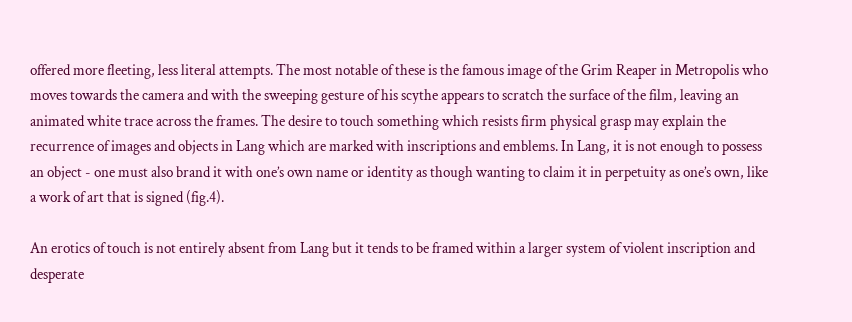offered more fleeting, less literal attempts. The most notable of these is the famous image of the Grim Reaper in Metropolis who moves towards the camera and with the sweeping gesture of his scythe appears to scratch the surface of the film, leaving an animated white trace across the frames. The desire to touch something which resists firm physical grasp may explain the recurrence of images and objects in Lang which are marked with inscriptions and emblems. In Lang, it is not enough to possess an object - one must also brand it with one’s own name or identity as though wanting to claim it in perpetuity as one’s own, like a work of art that is signed (fig.4).

An erotics of touch is not entirely absent from Lang but it tends to be framed within a larger system of violent inscription and desperate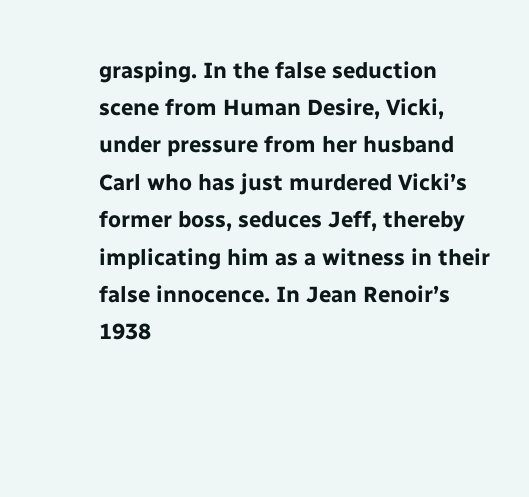grasping. In the false seduction scene from Human Desire, Vicki, under pressure from her husband Carl who has just murdered Vicki’s former boss, seduces Jeff, thereby implicating him as a witness in their false innocence. In Jean Renoir’s 1938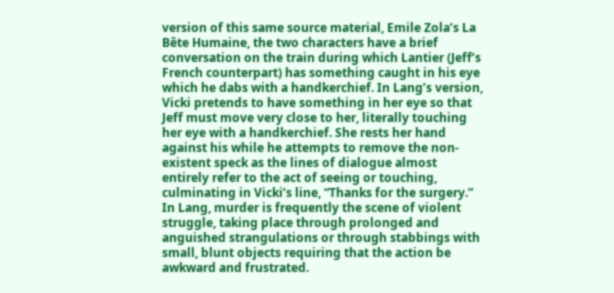version of this same source material, Emile Zola’s La Bête Humaine, the two characters have a brief conversation on the train during which Lantier (Jeff’s French counterpart) has something caught in his eye which he dabs with a handkerchief. In Lang’s version, Vicki pretends to have something in her eye so that Jeff must move very close to her, literally touching her eye with a handkerchief. She rests her hand against his while he attempts to remove the non-existent speck as the lines of dialogue almost entirely refer to the act of seeing or touching, culminating in Vicki’s line, “Thanks for the surgery.” In Lang, murder is frequently the scene of violent struggle, taking place through prolonged and anguished strangulations or through stabbings with small, blunt objects requiring that the action be awkward and frustrated.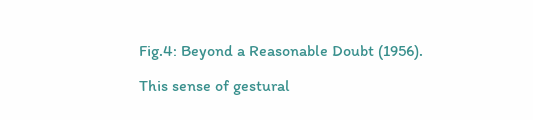Fig.4: Beyond a Reasonable Doubt (1956).

This sense of gestural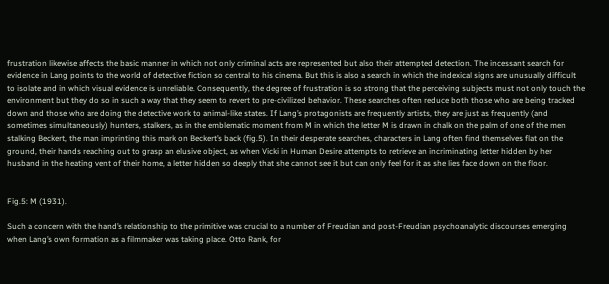frustration likewise affects the basic manner in which not only criminal acts are represented but also their attempted detection. The incessant search for evidence in Lang points to the world of detective fiction so central to his cinema. But this is also a search in which the indexical signs are unusually difficult to isolate and in which visual evidence is unreliable. Consequently, the degree of frustration is so strong that the perceiving subjects must not only touch the environment but they do so in such a way that they seem to revert to pre-civilized behavior. These searches often reduce both those who are being tracked down and those who are doing the detective work to animal-like states. If Lang’s protagonists are frequently artists, they are just as frequently (and sometimes simultaneously) hunters, stalkers, as in the emblematic moment from M in which the letter M is drawn in chalk on the palm of one of the men stalking Beckert, the man imprinting this mark on Beckert’s back (fig.5). In their desperate searches, characters in Lang often find themselves flat on the ground, their hands reaching out to grasp an elusive object, as when Vicki in Human Desire attempts to retrieve an incriminating letter hidden by her husband in the heating vent of their home, a letter hidden so deeply that she cannot see it but can only feel for it as she lies face down on the floor.


Fig.5: M (1931).

Such a concern with the hand’s relationship to the primitive was crucial to a number of Freudian and post-Freudian psychoanalytic discourses emerging when Lang’s own formation as a filmmaker was taking place. Otto Rank, for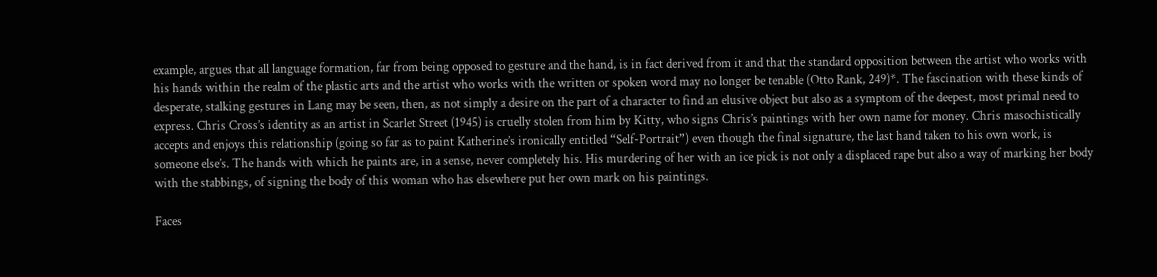example, argues that all language formation, far from being opposed to gesture and the hand, is in fact derived from it and that the standard opposition between the artist who works with his hands within the realm of the plastic arts and the artist who works with the written or spoken word may no longer be tenable (Otto Rank, 249)*. The fascination with these kinds of desperate, stalking gestures in Lang may be seen, then, as not simply a desire on the part of a character to find an elusive object but also as a symptom of the deepest, most primal need to express. Chris Cross’s identity as an artist in Scarlet Street (1945) is cruelly stolen from him by Kitty, who signs Chris’s paintings with her own name for money. Chris masochistically accepts and enjoys this relationship (going so far as to paint Katherine’s ironically entitled “Self-Portrait”) even though the final signature, the last hand taken to his own work, is someone else’s. The hands with which he paints are, in a sense, never completely his. His murdering of her with an ice pick is not only a displaced rape but also a way of marking her body with the stabbings, of signing the body of this woman who has elsewhere put her own mark on his paintings.

Faces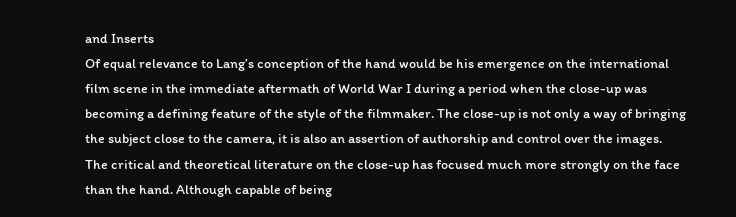and Inserts
Of equal relevance to Lang’s conception of the hand would be his emergence on the international film scene in the immediate aftermath of World War I during a period when the close-up was becoming a defining feature of the style of the filmmaker. The close-up is not only a way of bringing the subject close to the camera, it is also an assertion of authorship and control over the images. The critical and theoretical literature on the close-up has focused much more strongly on the face than the hand. Although capable of being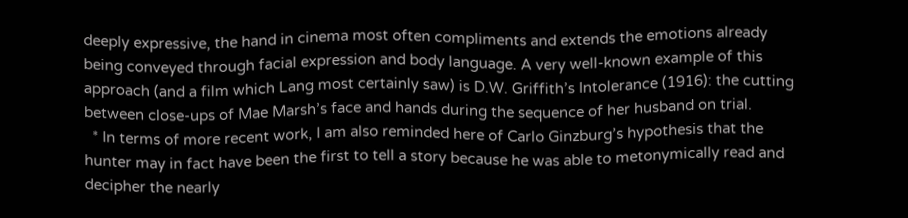deeply expressive, the hand in cinema most often compliments and extends the emotions already being conveyed through facial expression and body language. A very well-known example of this approach (and a film which Lang most certainly saw) is D.W. Griffith’s Intolerance (1916): the cutting between close-ups of Mae Marsh’s face and hands during the sequence of her husband on trial.
  * In terms of more recent work, I am also reminded here of Carlo Ginzburg’s hypothesis that the hunter may in fact have been the first to tell a story because he was able to metonymically read and decipher the nearly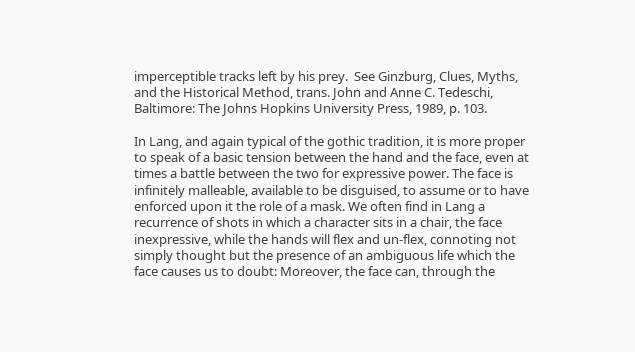imperceptible tracks left by his prey.  See Ginzburg, Clues, Myths, and the Historical Method, trans. John and Anne C. Tedeschi, Baltimore: The Johns Hopkins University Press, 1989, p. 103.

In Lang, and again typical of the gothic tradition, it is more proper to speak of a basic tension between the hand and the face, even at times a battle between the two for expressive power. The face is infinitely malleable, available to be disguised, to assume or to have enforced upon it the role of a mask. We often find in Lang a recurrence of shots in which a character sits in a chair, the face inexpressive, while the hands will flex and un-flex, connoting not simply thought but the presence of an ambiguous life which the face causes us to doubt: Moreover, the face can, through the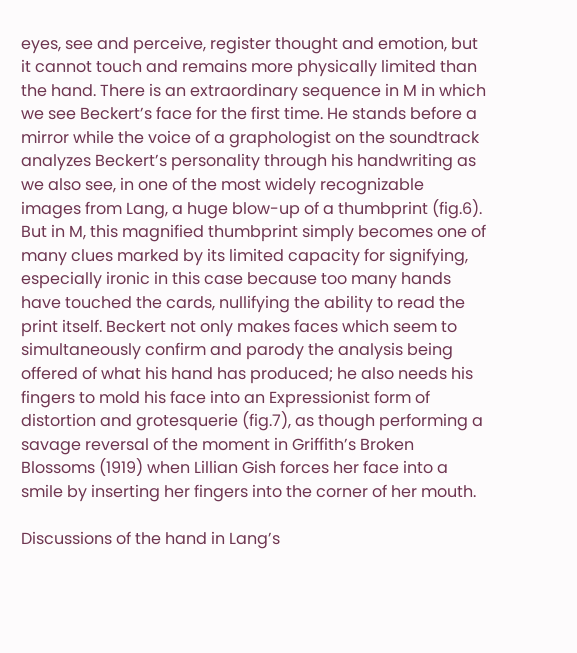eyes, see and perceive, register thought and emotion, but it cannot touch and remains more physically limited than the hand. There is an extraordinary sequence in M in which we see Beckert’s face for the first time. He stands before a mirror while the voice of a graphologist on the soundtrack analyzes Beckert’s personality through his handwriting as we also see, in one of the most widely recognizable images from Lang, a huge blow-up of a thumbprint (fig.6). But in M, this magnified thumbprint simply becomes one of many clues marked by its limited capacity for signifying, especially ironic in this case because too many hands have touched the cards, nullifying the ability to read the print itself. Beckert not only makes faces which seem to simultaneously confirm and parody the analysis being offered of what his hand has produced; he also needs his fingers to mold his face into an Expressionist form of distortion and grotesquerie (fig.7), as though performing a savage reversal of the moment in Griffith’s Broken Blossoms (1919) when Lillian Gish forces her face into a smile by inserting her fingers into the corner of her mouth.

Discussions of the hand in Lang’s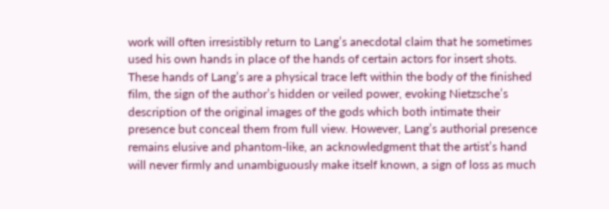work will often irresistibly return to Lang’s anecdotal claim that he sometimes used his own hands in place of the hands of certain actors for insert shots. These hands of Lang’s are a physical trace left within the body of the finished film, the sign of the author’s hidden or veiled power, evoking Nietzsche’s description of the original images of the gods which both intimate their presence but conceal them from full view. However, Lang’s authorial presence remains elusive and phantom-like, an acknowledgment that the artist’s hand will never firmly and unambiguously make itself known, a sign of loss as much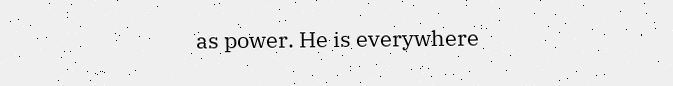as power. He is everywhere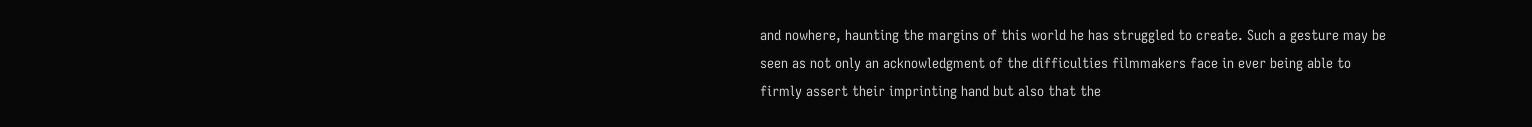and nowhere, haunting the margins of this world he has struggled to create. Such a gesture may be seen as not only an acknowledgment of the difficulties filmmakers face in ever being able to firmly assert their imprinting hand but also that the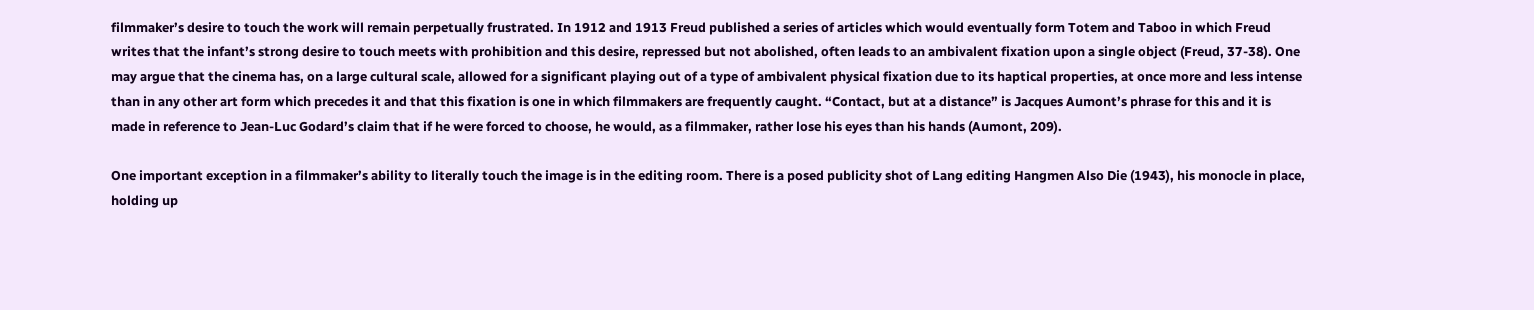filmmaker’s desire to touch the work will remain perpetually frustrated. In 1912 and 1913 Freud published a series of articles which would eventually form Totem and Taboo in which Freud writes that the infant’s strong desire to touch meets with prohibition and this desire, repressed but not abolished, often leads to an ambivalent fixation upon a single object (Freud, 37-38). One may argue that the cinema has, on a large cultural scale, allowed for a significant playing out of a type of ambivalent physical fixation due to its haptical properties, at once more and less intense than in any other art form which precedes it and that this fixation is one in which filmmakers are frequently caught. “Contact, but at a distance” is Jacques Aumont’s phrase for this and it is made in reference to Jean-Luc Godard’s claim that if he were forced to choose, he would, as a filmmaker, rather lose his eyes than his hands (Aumont, 209).

One important exception in a filmmaker’s ability to literally touch the image is in the editing room. There is a posed publicity shot of Lang editing Hangmen Also Die (1943), his monocle in place, holding up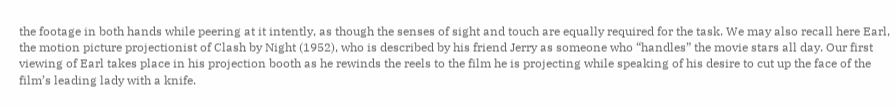the footage in both hands while peering at it intently, as though the senses of sight and touch are equally required for the task. We may also recall here Earl, the motion picture projectionist of Clash by Night (1952), who is described by his friend Jerry as someone who “handles” the movie stars all day. Our first viewing of Earl takes place in his projection booth as he rewinds the reels to the film he is projecting while speaking of his desire to cut up the face of the film’s leading lady with a knife.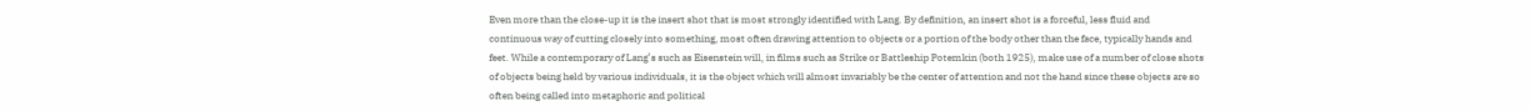Even more than the close-up it is the insert shot that is most strongly identified with Lang. By definition, an insert shot is a forceful, less fluid and continuous way of cutting closely into something, most often drawing attention to objects or a portion of the body other than the face, typically hands and feet. While a contemporary of Lang’s such as Eisenstein will, in films such as Strike or Battleship Potemkin (both 1925), make use of a number of close shots of objects being held by various individuals, it is the object which will almost invariably be the center of attention and not the hand since these objects are so often being called into metaphoric and political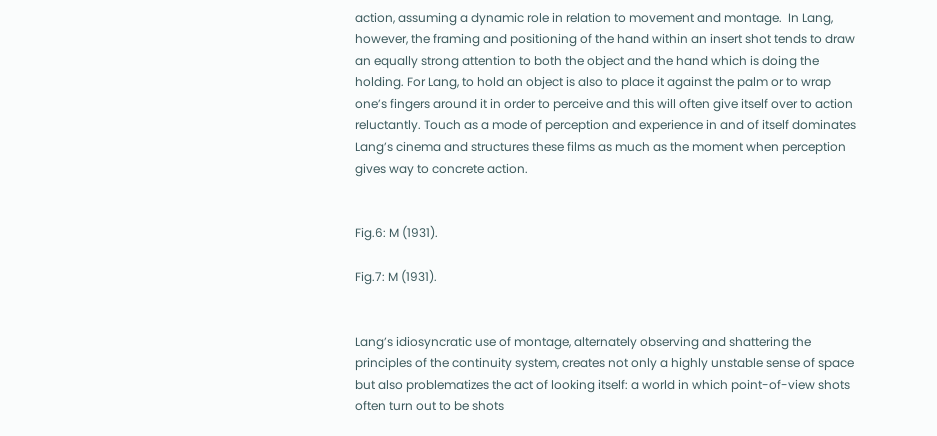action, assuming a dynamic role in relation to movement and montage.  In Lang, however, the framing and positioning of the hand within an insert shot tends to draw an equally strong attention to both the object and the hand which is doing the holding. For Lang, to hold an object is also to place it against the palm or to wrap one’s fingers around it in order to perceive and this will often give itself over to action reluctantly. Touch as a mode of perception and experience in and of itself dominates Lang’s cinema and structures these films as much as the moment when perception gives way to concrete action.


Fig.6: M (1931).

Fig.7: M (1931).


Lang’s idiosyncratic use of montage, alternately observing and shattering the principles of the continuity system, creates not only a highly unstable sense of space but also problematizes the act of looking itself: a world in which point-of-view shots often turn out to be shots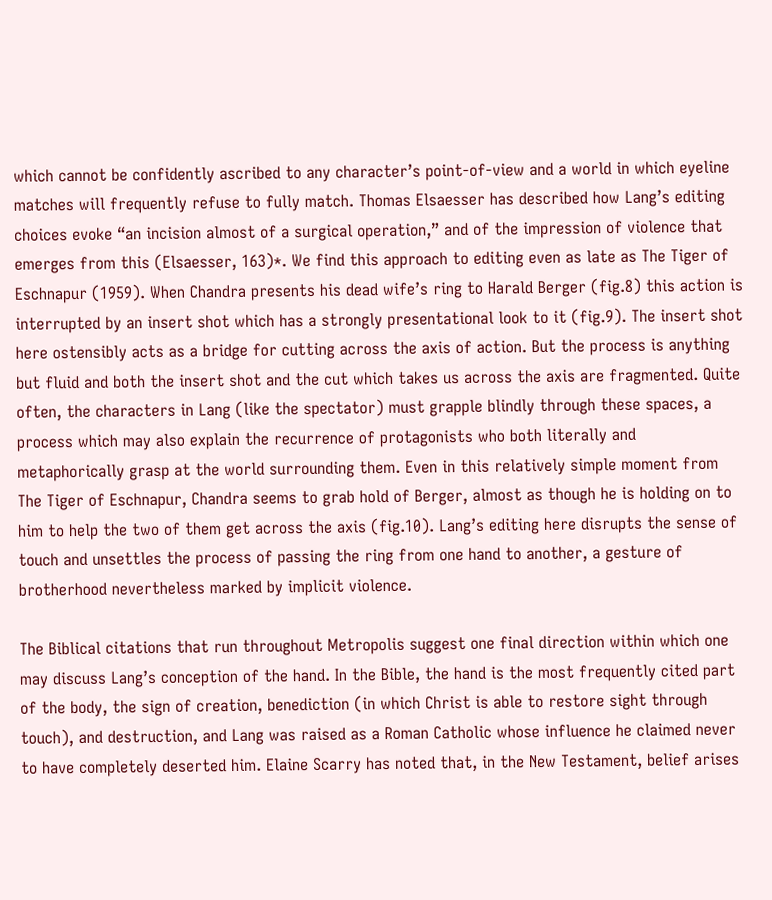which cannot be confidently ascribed to any character’s point-of-view and a world in which eyeline matches will frequently refuse to fully match. Thomas Elsaesser has described how Lang’s editing choices evoke “an incision almost of a surgical operation,” and of the impression of violence that emerges from this (Elsaesser, 163)*. We find this approach to editing even as late as The Tiger of Eschnapur (1959). When Chandra presents his dead wife’s ring to Harald Berger (fig.8) this action is interrupted by an insert shot which has a strongly presentational look to it (fig.9). The insert shot here ostensibly acts as a bridge for cutting across the axis of action. But the process is anything but fluid and both the insert shot and the cut which takes us across the axis are fragmented. Quite often, the characters in Lang (like the spectator) must grapple blindly through these spaces, a process which may also explain the recurrence of protagonists who both literally and metaphorically grasp at the world surrounding them. Even in this relatively simple moment from The Tiger of Eschnapur, Chandra seems to grab hold of Berger, almost as though he is holding on to him to help the two of them get across the axis (fig.10). Lang’s editing here disrupts the sense of touch and unsettles the process of passing the ring from one hand to another, a gesture of brotherhood nevertheless marked by implicit violence.

The Biblical citations that run throughout Metropolis suggest one final direction within which one may discuss Lang’s conception of the hand. In the Bible, the hand is the most frequently cited part of the body, the sign of creation, benediction (in which Christ is able to restore sight through touch), and destruction, and Lang was raised as a Roman Catholic whose influence he claimed never to have completely deserted him. Elaine Scarry has noted that, in the New Testament, belief arises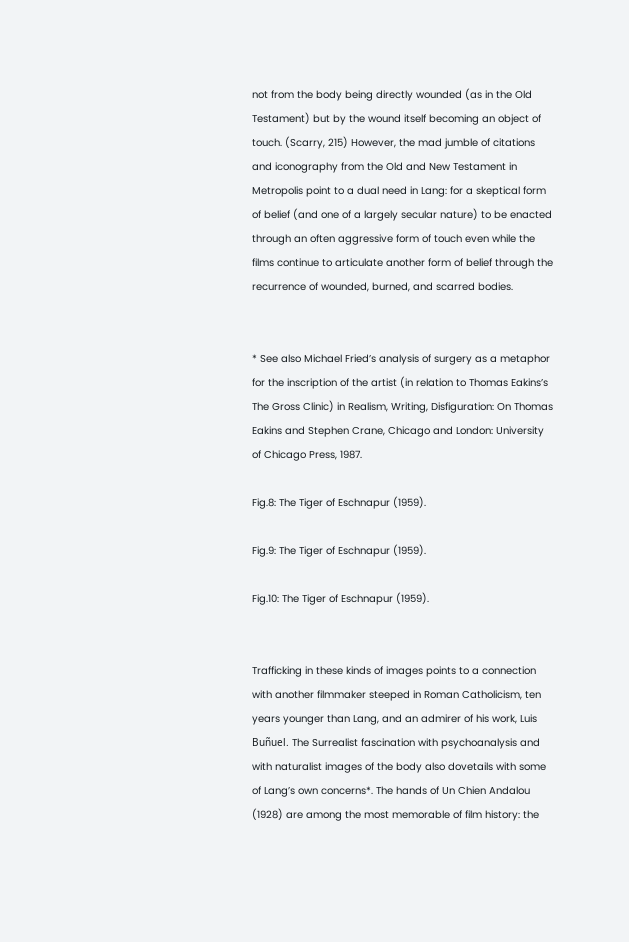not from the body being directly wounded (as in the Old Testament) but by the wound itself becoming an object of touch. (Scarry, 215) However, the mad jumble of citations and iconography from the Old and New Testament in Metropolis point to a dual need in Lang: for a skeptical form of belief (and one of a largely secular nature) to be enacted through an often aggressive form of touch even while the films continue to articulate another form of belief through the recurrence of wounded, burned, and scarred bodies.


* See also Michael Fried’s analysis of surgery as a metaphor for the inscription of the artist (in relation to Thomas Eakins’s The Gross Clinic) in Realism, Writing, Disfiguration: On Thomas Eakins and Stephen Crane, Chicago and London: University of Chicago Press, 1987.

Fig.8: The Tiger of Eschnapur (1959).

Fig.9: The Tiger of Eschnapur (1959).

Fig.10: The Tiger of Eschnapur (1959).


Trafficking in these kinds of images points to a connection with another filmmaker steeped in Roman Catholicism, ten years younger than Lang, and an admirer of his work, Luis Buñuel. The Surrealist fascination with psychoanalysis and with naturalist images of the body also dovetails with some of Lang’s own concerns*. The hands of Un Chien Andalou (1928) are among the most memorable of film history: the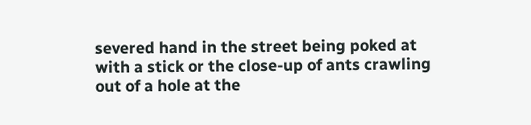severed hand in the street being poked at with a stick or the close-up of ants crawling out of a hole at the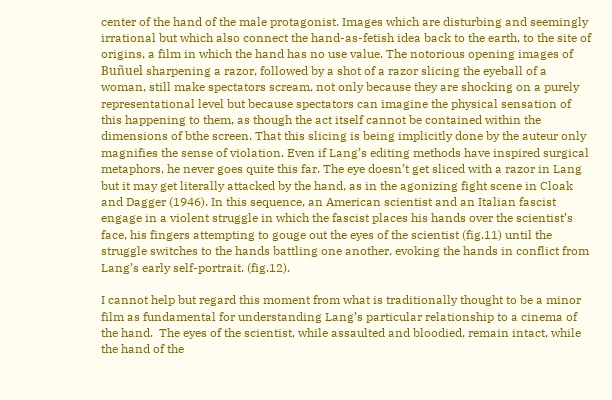center of the hand of the male protagonist. Images which are disturbing and seemingly irrational but which also connect the hand-as-fetish idea back to the earth, to the site of origins, a film in which the hand has no use value. The notorious opening images of Buñuel sharpening a razor, followed by a shot of a razor slicing the eyeball of a woman, still make spectators scream, not only because they are shocking on a purely representational level but because spectators can imagine the physical sensation of this happening to them, as though the act itself cannot be contained within the dimensions of bthe screen. That this slicing is being implicitly done by the auteur only magnifies the sense of violation. Even if Lang’s editing methods have inspired surgical metaphors, he never goes quite this far. The eye doesn’t get sliced with a razor in Lang but it may get literally attacked by the hand, as in the agonizing fight scene in Cloak and Dagger (1946). In this sequence, an American scientist and an Italian fascist engage in a violent struggle in which the fascist places his hands over the scientist’s face, his fingers attempting to gouge out the eyes of the scientist (fig.11) until the struggle switches to the hands battling one another, evoking the hands in conflict from Lang’s early self-portrait. (fig.12).

I cannot help but regard this moment from what is traditionally thought to be a minor film as fundamental for understanding Lang’s particular relationship to a cinema of the hand.  The eyes of the scientist, while assaulted and bloodied, remain intact, while the hand of the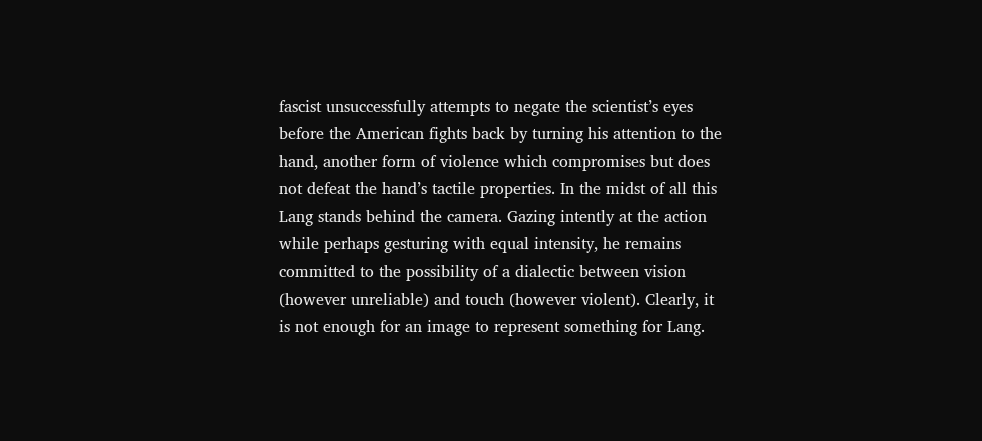fascist unsuccessfully attempts to negate the scientist’s eyes before the American fights back by turning his attention to the hand, another form of violence which compromises but does not defeat the hand’s tactile properties. In the midst of all this Lang stands behind the camera. Gazing intently at the action while perhaps gesturing with equal intensity, he remains committed to the possibility of a dialectic between vision (however unreliable) and touch (however violent). Clearly, it is not enough for an image to represent something for Lang.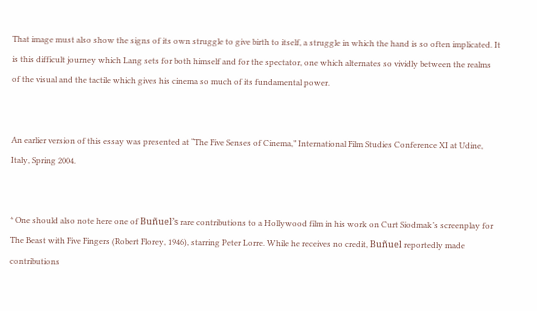That image must also show the signs of its own struggle to give birth to itself, a struggle in which the hand is so often implicated. It is this difficult journey which Lang sets for both himself and for the spectator, one which alternates so vividly between the realms of the visual and the tactile which gives his cinema so much of its fundamental power.


An earlier version of this essay was presented at “The Five Senses of Cinema,” International Film Studies Conference XI at Udine, Italy, Spring 2004.


* One should also note here one of Buñuel’s rare contributions to a Hollywood film in his work on Curt Siodmak’s screenplay for The Beast with Five Fingers (Robert Florey, 1946), starring Peter Lorre. While he receives no credit, Buñuel reportedly made contributions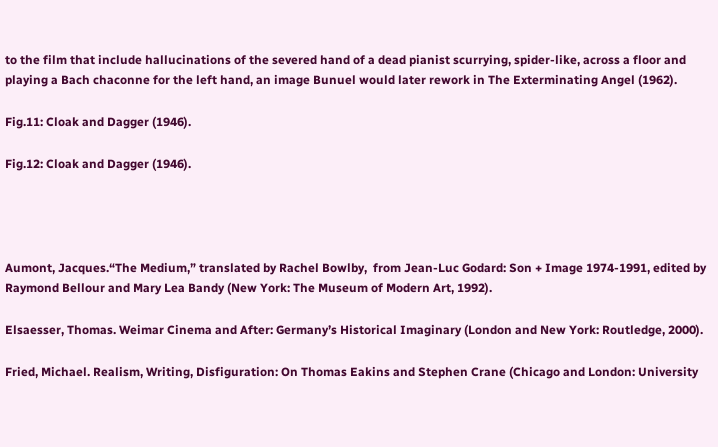to the film that include hallucinations of the severed hand of a dead pianist scurrying, spider-like, across a floor and playing a Bach chaconne for the left hand, an image Bunuel would later rework in The Exterminating Angel (1962).

Fig.11: Cloak and Dagger (1946).

Fig.12: Cloak and Dagger (1946).




Aumont, Jacques.“The Medium,” translated by Rachel Bowlby,  from Jean-Luc Godard: Son + Image 1974-1991, edited by Raymond Bellour and Mary Lea Bandy (New York: The Museum of Modern Art, 1992).

Elsaesser, Thomas. Weimar Cinema and After: Germany’s Historical Imaginary (London and New York: Routledge, 2000).

Fried, Michael. Realism, Writing, Disfiguration: On Thomas Eakins and Stephen Crane (Chicago and London: University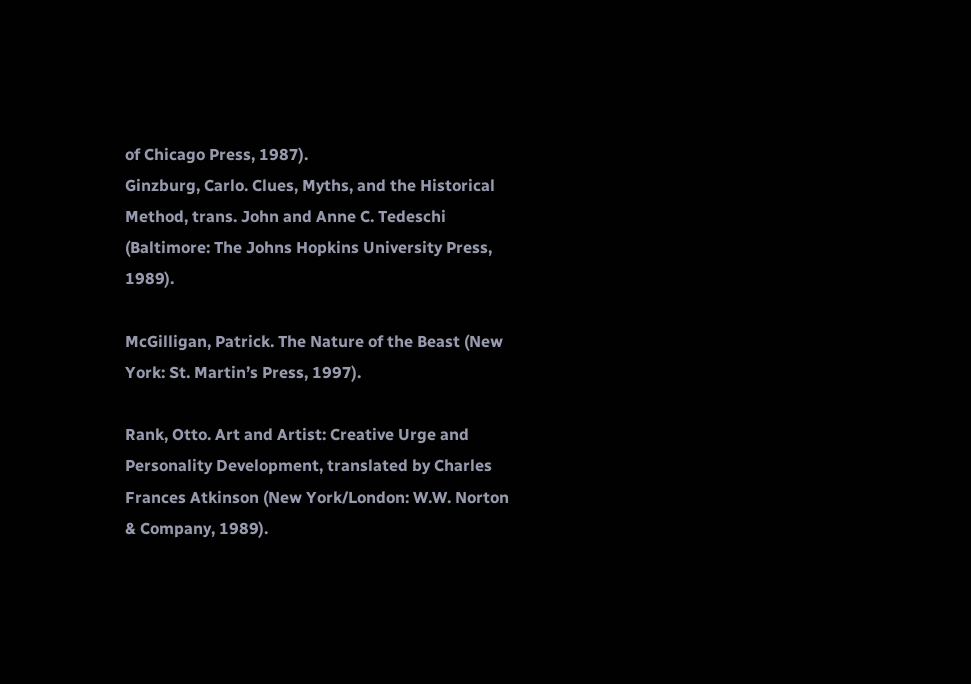of Chicago Press, 1987).
Ginzburg, Carlo. Clues, Myths, and the Historical Method, trans. John and Anne C. Tedeschi (Baltimore: The Johns Hopkins University Press, 1989).

McGilligan, Patrick. The Nature of the Beast (New York: St. Martin’s Press, 1997).

Rank, Otto. Art and Artist: Creative Urge and Personality Development, translated by Charles Frances Atkinson (New York/London: W.W. Norton & Company, 1989).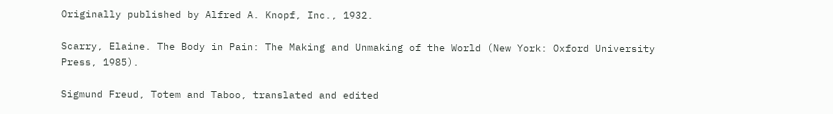Originally published by Alfred A. Knopf, Inc., 1932.

Scarry, Elaine. The Body in Pain: The Making and Unmaking of the World (New York: Oxford University Press, 1985).

Sigmund Freud, Totem and Taboo, translated and edited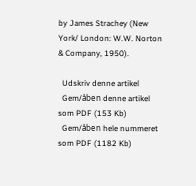by James Strachey (New York/ London: W.W. Norton & Company, 1950).

  Udskriv denne artikel
  Gem/åben denne artikel som PDF (153 Kb)
  Gem/åben hele nummeret som PDF (1182 Kb)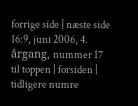forrige side | næste side
16:9, juni 2006, 4. årgang, nummer 17
til toppen | forsiden | tidligere numre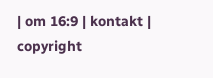| om 16:9 | kontakt | copyright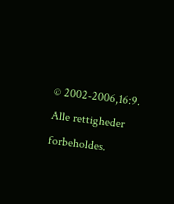© 2002-2006,16:9. Alle rettigheder forbeholdes.